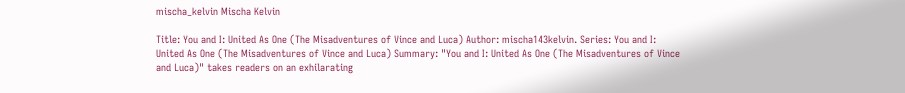mischa_kelvin Mischa Kelvin

Title: You and I: United As One (The Misadventures of Vince and Luca) Author: mischa143kelvin. Series: You and I: United As One (The Misadventures of Vince and Luca) Summary: "You and I: United As One (The Misadventures of Vince and Luca)" takes readers on an exhilarating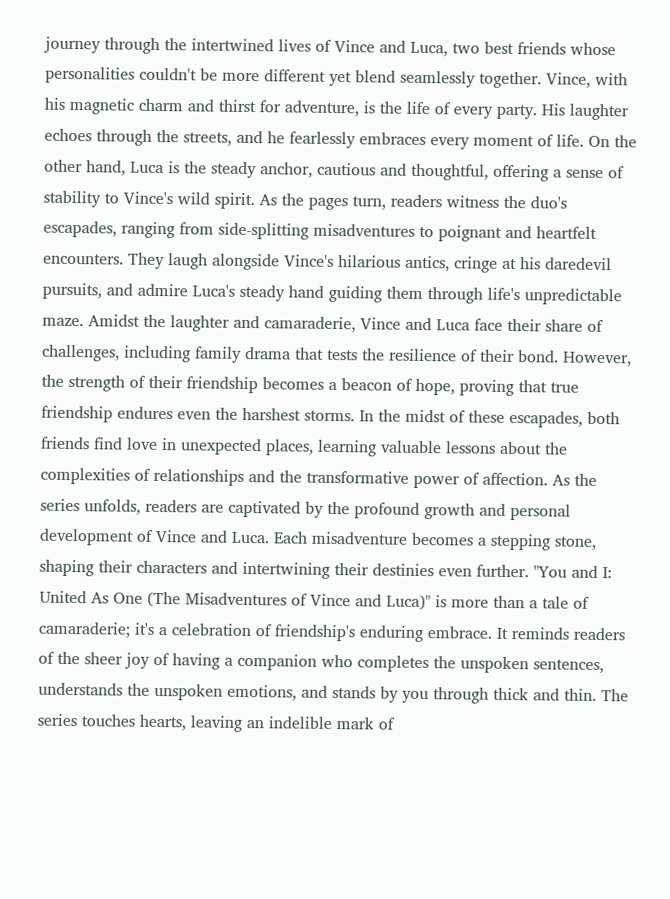journey through the intertwined lives of Vince and Luca, two best friends whose personalities couldn't be more different yet blend seamlessly together. Vince, with his magnetic charm and thirst for adventure, is the life of every party. His laughter echoes through the streets, and he fearlessly embraces every moment of life. On the other hand, Luca is the steady anchor, cautious and thoughtful, offering a sense of stability to Vince's wild spirit. As the pages turn, readers witness the duo's escapades, ranging from side-splitting misadventures to poignant and heartfelt encounters. They laugh alongside Vince's hilarious antics, cringe at his daredevil pursuits, and admire Luca's steady hand guiding them through life's unpredictable maze. Amidst the laughter and camaraderie, Vince and Luca face their share of challenges, including family drama that tests the resilience of their bond. However, the strength of their friendship becomes a beacon of hope, proving that true friendship endures even the harshest storms. In the midst of these escapades, both friends find love in unexpected places, learning valuable lessons about the complexities of relationships and the transformative power of affection. As the series unfolds, readers are captivated by the profound growth and personal development of Vince and Luca. Each misadventure becomes a stepping stone, shaping their characters and intertwining their destinies even further. "You and I: United As One (The Misadventures of Vince and Luca)" is more than a tale of camaraderie; it's a celebration of friendship's enduring embrace. It reminds readers of the sheer joy of having a companion who completes the unspoken sentences, understands the unspoken emotions, and stands by you through thick and thin. The series touches hearts, leaving an indelible mark of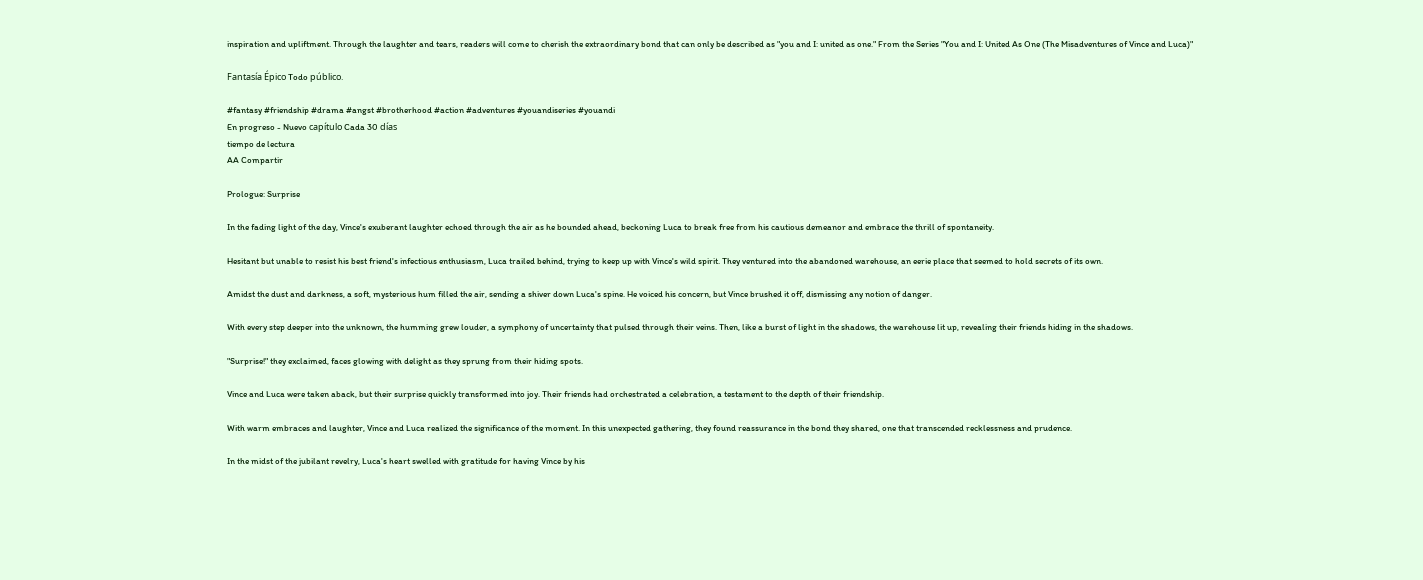inspiration and upliftment. Through the laughter and tears, readers will come to cherish the extraordinary bond that can only be described as "you and I: united as one." From the Series "You and I: United As One (The Misadventures of Vince and Luca)"

Fantasía Épico Todo público.

#fantasy #friendship #drama #angst #brotherhood #action #adventures #youandiseries #youandi
En progreso - Nuevo capítulo Cada 30 días
tiempo de lectura
AA Compartir

Prologue: Surprise

In the fading light of the day, Vince's exuberant laughter echoed through the air as he bounded ahead, beckoning Luca to break free from his cautious demeanor and embrace the thrill of spontaneity.

Hesitant but unable to resist his best friend's infectious enthusiasm, Luca trailed behind, trying to keep up with Vince's wild spirit. They ventured into the abandoned warehouse, an eerie place that seemed to hold secrets of its own.

Amidst the dust and darkness, a soft, mysterious hum filled the air, sending a shiver down Luca's spine. He voiced his concern, but Vince brushed it off, dismissing any notion of danger.

With every step deeper into the unknown, the humming grew louder, a symphony of uncertainty that pulsed through their veins. Then, like a burst of light in the shadows, the warehouse lit up, revealing their friends hiding in the shadows.

"Surprise!" they exclaimed, faces glowing with delight as they sprung from their hiding spots.

Vince and Luca were taken aback, but their surprise quickly transformed into joy. Their friends had orchestrated a celebration, a testament to the depth of their friendship.

With warm embraces and laughter, Vince and Luca realized the significance of the moment. In this unexpected gathering, they found reassurance in the bond they shared, one that transcended recklessness and prudence.

In the midst of the jubilant revelry, Luca's heart swelled with gratitude for having Vince by his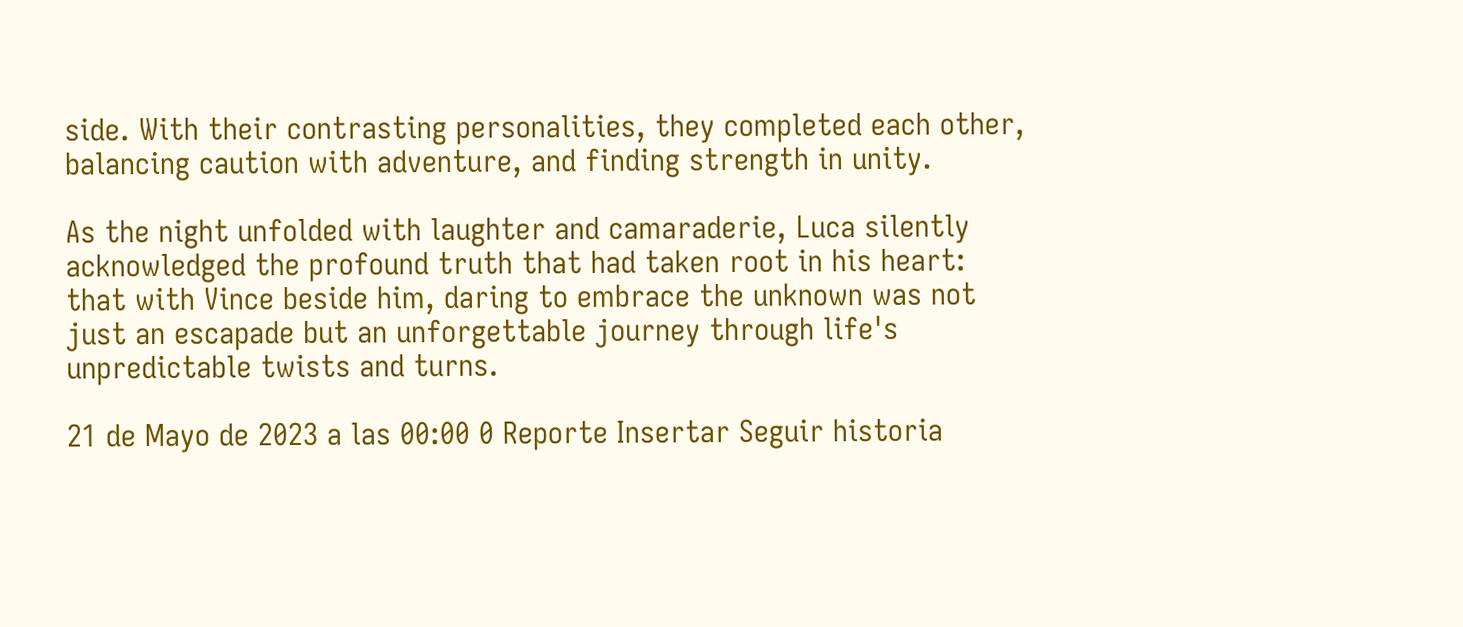side. With their contrasting personalities, they completed each other, balancing caution with adventure, and finding strength in unity.

As the night unfolded with laughter and camaraderie, Luca silently acknowledged the profound truth that had taken root in his heart: that with Vince beside him, daring to embrace the unknown was not just an escapade but an unforgettable journey through life's unpredictable twists and turns.

21 de Mayo de 2023 a las 00:00 0 Reporte Insertar Seguir historia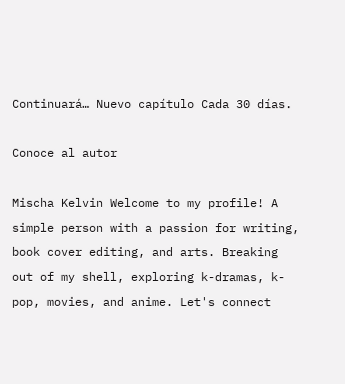Continuará… Nuevo capítulo Cada 30 días.

Conoce al autor

Mischa Kelvin Welcome to my profile! A simple person with a passion for writing, book cover editing, and arts. Breaking out of my shell, exploring k-dramas, k-pop, movies, and anime. Let's connect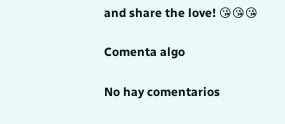and share the love! 😘😘😘

Comenta algo

No hay comentarios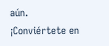aún. ¡Conviértete en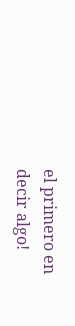el primero en decir algo!